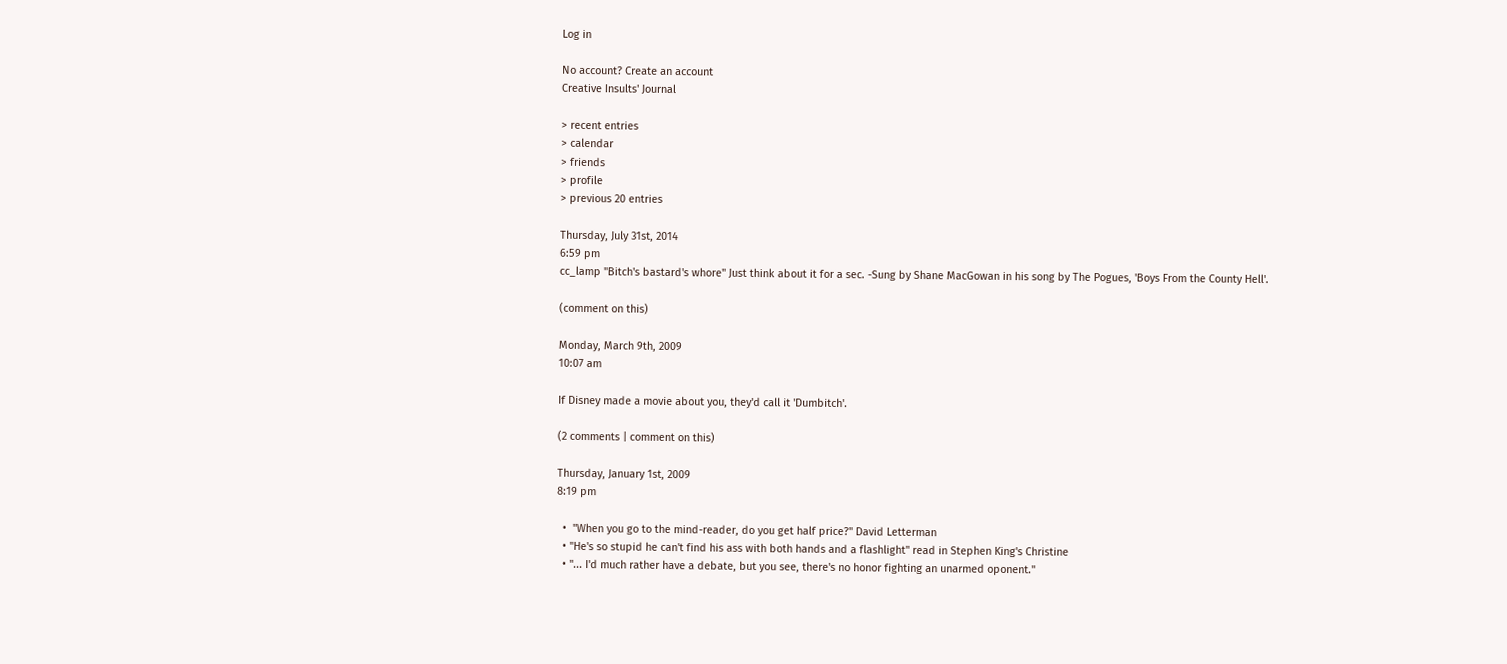Log in

No account? Create an account
Creative Insults' Journal

> recent entries
> calendar
> friends
> profile
> previous 20 entries

Thursday, July 31st, 2014
6:59 pm
cc_lamp "Bitch's bastard's whore" Just think about it for a sec. -Sung by Shane MacGowan in his song by The Pogues, 'Boys From the County Hell'.

(comment on this)

Monday, March 9th, 2009
10:07 am

If Disney made a movie about you, they'd call it 'Dumbitch'.

(2 comments | comment on this)

Thursday, January 1st, 2009
8:19 pm

  •  "When you go to the mind-reader, do you get half price?" David Letterman
  • "He's so stupid he can't find his ass with both hands and a flashlight" read in Stephen King's Christine
  • "... I'd much rather have a debate, but you see, there's no honor fighting an unarmed oponent."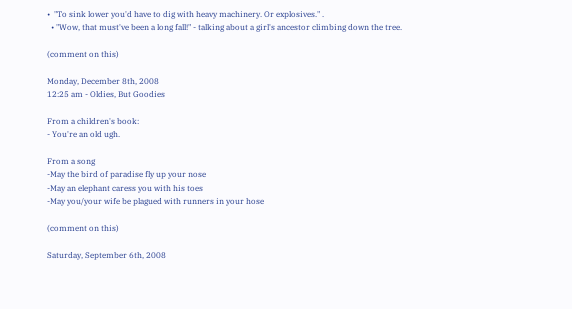•  "To sink lower you'd have to dig with heavy machinery. Or explosives." .
  • "Wow, that must've been a long fall!" - talking about a girl's ancestor climbing down the tree.

(comment on this)

Monday, December 8th, 2008
12:25 am - Oldies, But Goodies

From a children's book:
- You're an old ugh.

From a song
-May the bird of paradise fly up your nose
-May an elephant caress you with his toes
-May you/your wife be plagued with runners in your hose

(comment on this)

Saturday, September 6th, 2008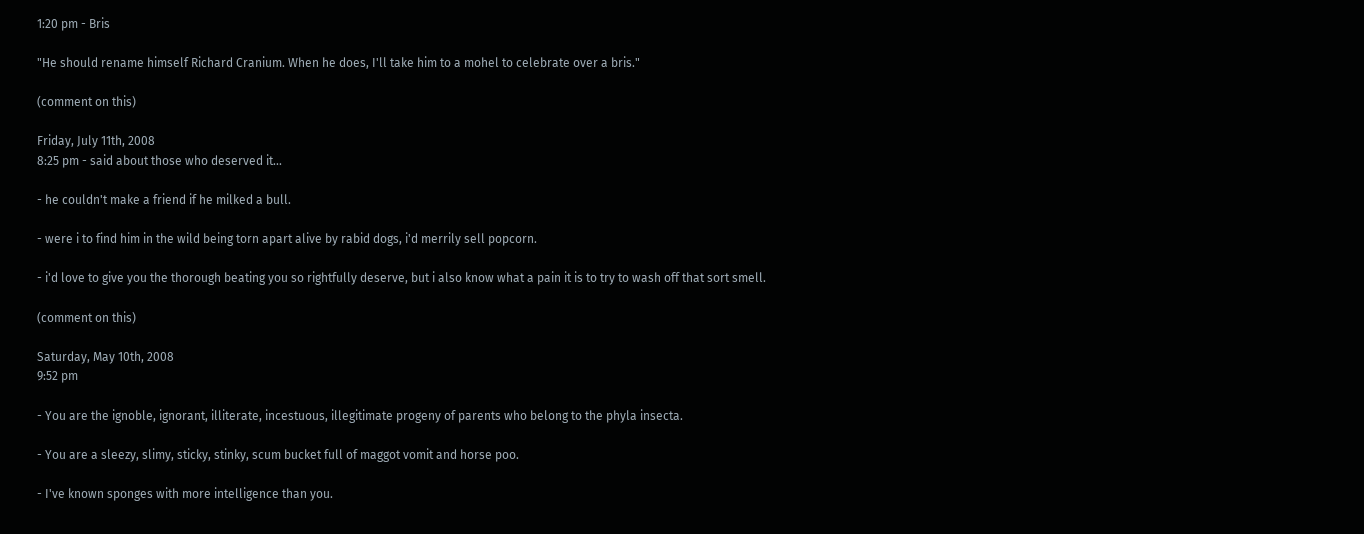1:20 pm - Bris

"He should rename himself Richard Cranium. When he does, I'll take him to a mohel to celebrate over a bris."

(comment on this)

Friday, July 11th, 2008
8:25 pm - said about those who deserved it...

- he couldn't make a friend if he milked a bull.

- were i to find him in the wild being torn apart alive by rabid dogs, i'd merrily sell popcorn.

- i'd love to give you the thorough beating you so rightfully deserve, but i also know what a pain it is to try to wash off that sort smell.

(comment on this)

Saturday, May 10th, 2008
9:52 pm

- You are the ignoble, ignorant, illiterate, incestuous, illegitimate progeny of parents who belong to the phyla insecta.

- You are a sleezy, slimy, sticky, stinky, scum bucket full of maggot vomit and horse poo.

- I've known sponges with more intelligence than you.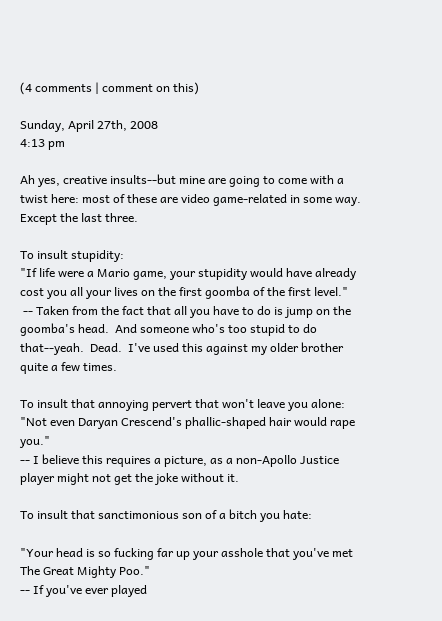(4 comments | comment on this)

Sunday, April 27th, 2008
4:13 pm

Ah yes, creative insults--but mine are going to come with a twist here: most of these are video game-related in some way. Except the last three.

To insult stupidity:
"If life were a Mario game, your stupidity would have already cost you all your lives on the first goomba of the first level."
 -- Taken from the fact that all you have to do is jump on the goomba's head.  And someone who's too stupid to do that--yeah.  Dead.  I've used this against my older brother quite a few times.

To insult that annoying pervert that won't leave you alone:
"Not even Daryan Crescend's phallic-shaped hair would rape you."
-- I believe this requires a picture, as a non-Apollo Justice player might not get the joke without it.

To insult that sanctimonious son of a bitch you hate:

"Your head is so fucking far up your asshole that you've met The Great Mighty Poo."
-- If you've ever played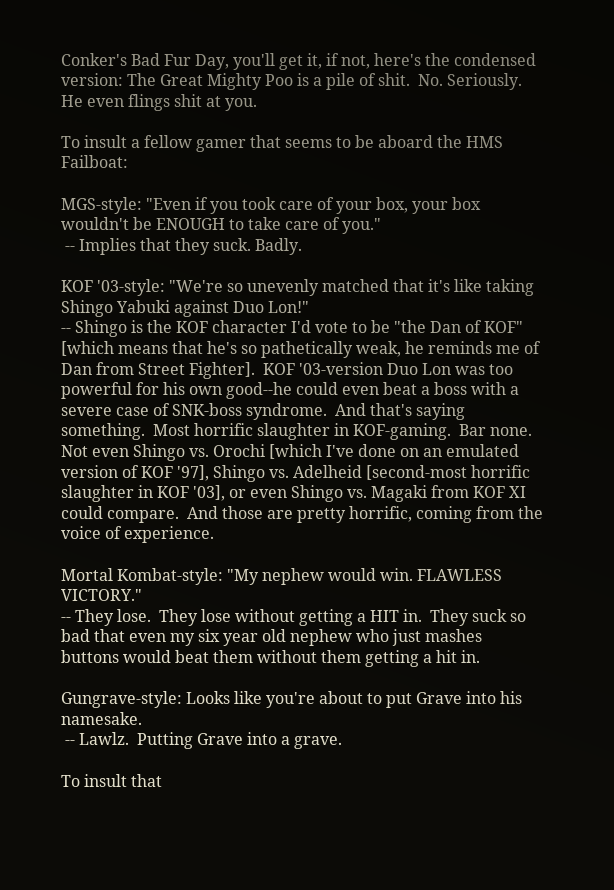Conker's Bad Fur Day, you'll get it, if not, here's the condensed version: The Great Mighty Poo is a pile of shit.  No. Seriously.  He even flings shit at you.

To insult a fellow gamer that seems to be aboard the HMS Failboat:

MGS-style: "Even if you took care of your box, your box wouldn't be ENOUGH to take care of you."
 -- Implies that they suck. Badly.

KOF '03-style: "We're so unevenly matched that it's like taking Shingo Yabuki against Duo Lon!"
-- Shingo is the KOF character I'd vote to be "the Dan of KOF" [which means that he's so pathetically weak, he reminds me of Dan from Street Fighter].  KOF '03-version Duo Lon was too powerful for his own good--he could even beat a boss with a severe case of SNK-boss syndrome.  And that's saying something.  Most horrific slaughter in KOF-gaming.  Bar none.  Not even Shingo vs. Orochi [which I've done on an emulated version of KOF '97], Shingo vs. Adelheid [second-most horrific slaughter in KOF '03], or even Shingo vs. Magaki from KOF XI could compare.  And those are pretty horrific, coming from the voice of experience.

Mortal Kombat-style: "My nephew would win. FLAWLESS VICTORY."
-- They lose.  They lose without getting a HIT in.  They suck so bad that even my six year old nephew who just mashes buttons would beat them without them getting a hit in.

Gungrave-style: Looks like you're about to put Grave into his namesake.
 -- Lawlz.  Putting Grave into a grave.

To insult that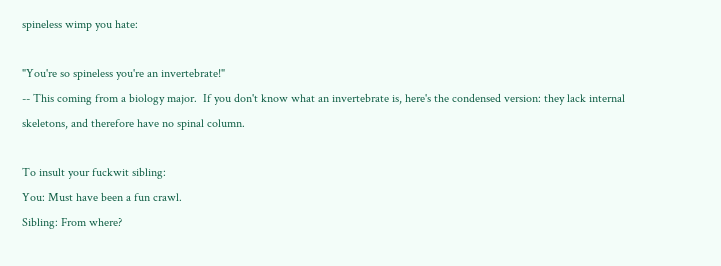spineless wimp you hate:

"You're so spineless you're an invertebrate!"
-- This coming from a biology major.  If you don't know what an invertebrate is, here's the condensed version: they lack internal skeletons, and therefore have no spinal column.

To insult your fuckwit sibling:
You: Must have been a fun crawl.
Sibling: From where?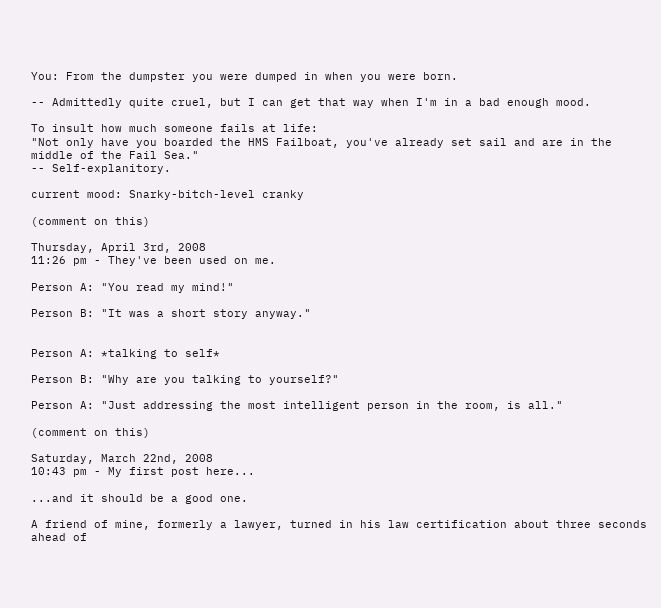You: From the dumpster you were dumped in when you were born.

-- Admittedly quite cruel, but I can get that way when I'm in a bad enough mood.

To insult how much someone fails at life:
"Not only have you boarded the HMS Failboat, you've already set sail and are in the middle of the Fail Sea."
-- Self-explanitory.

current mood: Snarky-bitch-level cranky

(comment on this)

Thursday, April 3rd, 2008
11:26 pm - They've been used on me.

Person A: "You read my mind!"

Person B: "It was a short story anyway."


Person A: *talking to self*

Person B: "Why are you talking to yourself?"

Person A: "Just addressing the most intelligent person in the room, is all."

(comment on this)

Saturday, March 22nd, 2008
10:43 pm - My first post here...

...and it should be a good one.

A friend of mine, formerly a lawyer, turned in his law certification about three seconds ahead of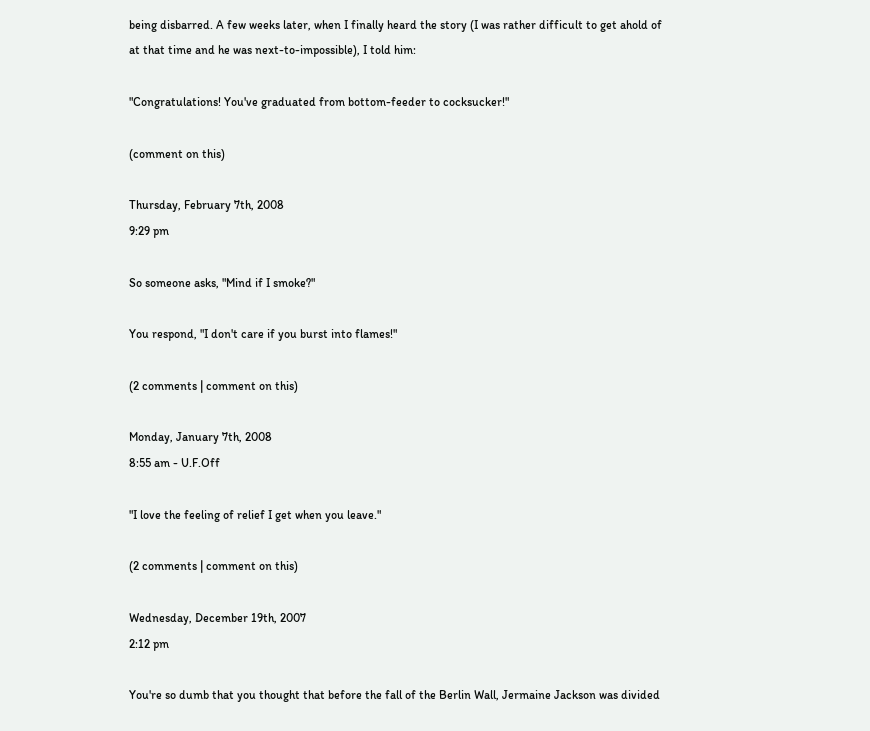being disbarred. A few weeks later, when I finally heard the story (I was rather difficult to get ahold of at that time and he was next-to-impossible), I told him:

"Congratulations! You've graduated from bottom-feeder to cocksucker!"

(comment on this)

Thursday, February 7th, 2008
9:29 pm

So someone asks, "Mind if I smoke?"

You respond, "I don't care if you burst into flames!"

(2 comments | comment on this)

Monday, January 7th, 2008
8:55 am - U.F.Off

"I love the feeling of relief I get when you leave."

(2 comments | comment on this)

Wednesday, December 19th, 2007
2:12 pm

You're so dumb that you thought that before the fall of the Berlin Wall, Jermaine Jackson was divided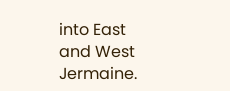into East and West Jermaine.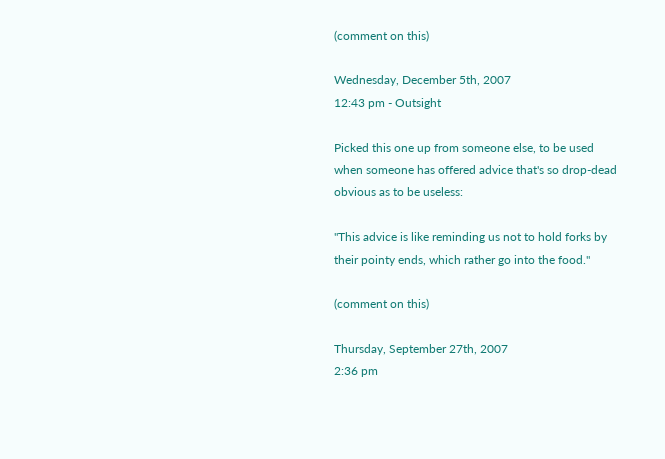(comment on this)

Wednesday, December 5th, 2007
12:43 pm - Outsight

Picked this one up from someone else, to be used when someone has offered advice that's so drop-dead obvious as to be useless:

"This advice is like reminding us not to hold forks by their pointy ends, which rather go into the food."

(comment on this)

Thursday, September 27th, 2007
2:36 pm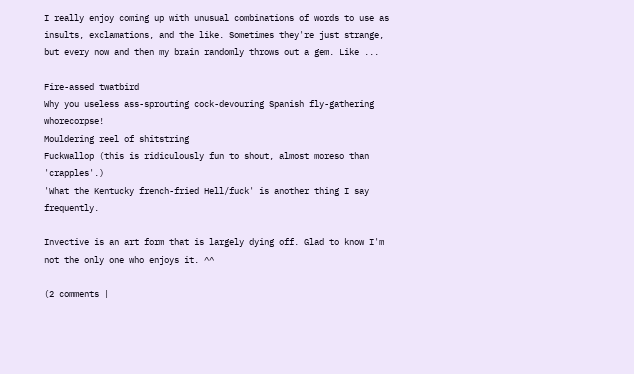I really enjoy coming up with unusual combinations of words to use as insults, exclamations, and the like. Sometimes they're just strange, but every now and then my brain randomly throws out a gem. Like ...

Fire-assed twatbird
Why you useless ass-sprouting cock-devouring Spanish fly-gathering whorecorpse!
Mouldering reel of shitstring
Fuckwallop (this is ridiculously fun to shout, almost moreso than 'crapples'.)
'What the Kentucky french-fried Hell/fuck' is another thing I say frequently.

Invective is an art form that is largely dying off. Glad to know I'm not the only one who enjoys it. ^^

(2 comments |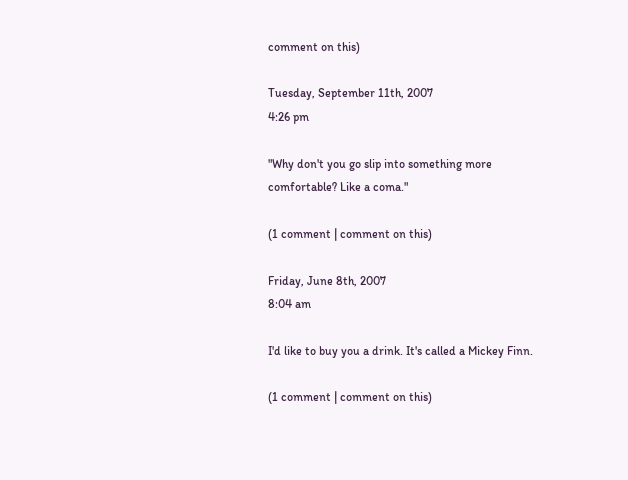comment on this)

Tuesday, September 11th, 2007
4:26 pm

"Why don't you go slip into something more comfortable? Like a coma."

(1 comment | comment on this)

Friday, June 8th, 2007
8:04 am

I'd like to buy you a drink. It's called a Mickey Finn.

(1 comment | comment on this)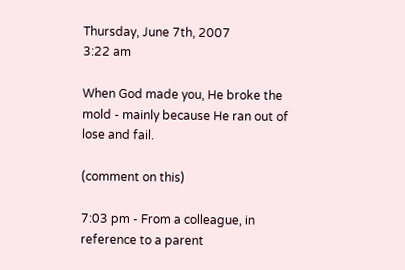Thursday, June 7th, 2007
3:22 am

When God made you, He broke the mold - mainly because He ran out of lose and fail.

(comment on this)

7:03 pm - From a colleague, in reference to a parent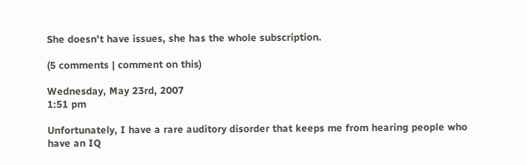She doesn't have issues, she has the whole subscription.

(5 comments | comment on this)

Wednesday, May 23rd, 2007
1:51 pm

Unfortunately, I have a rare auditory disorder that keeps me from hearing people who have an IQ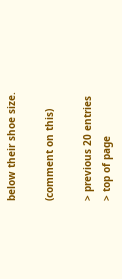below their shoe size.

(comment on this)

> previous 20 entries
> top of page